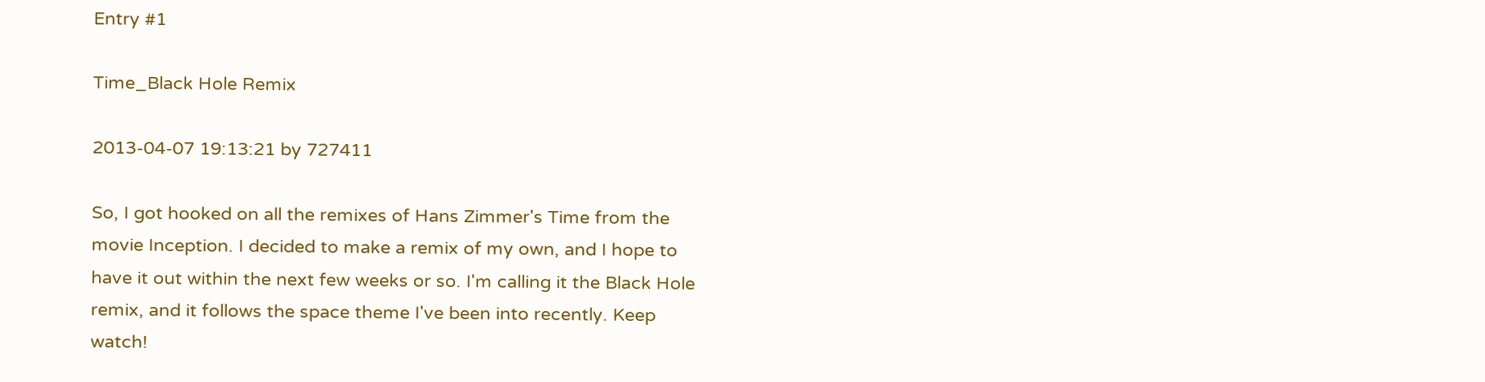Entry #1

Time_Black Hole Remix

2013-04-07 19:13:21 by 727411

So, I got hooked on all the remixes of Hans Zimmer's Time from the movie Inception. I decided to make a remix of my own, and I hope to have it out within the next few weeks or so. I'm calling it the Black Hole remix, and it follows the space theme I've been into recently. Keep watch!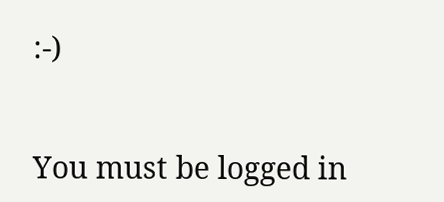:-)


You must be logged in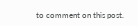to comment on this post.